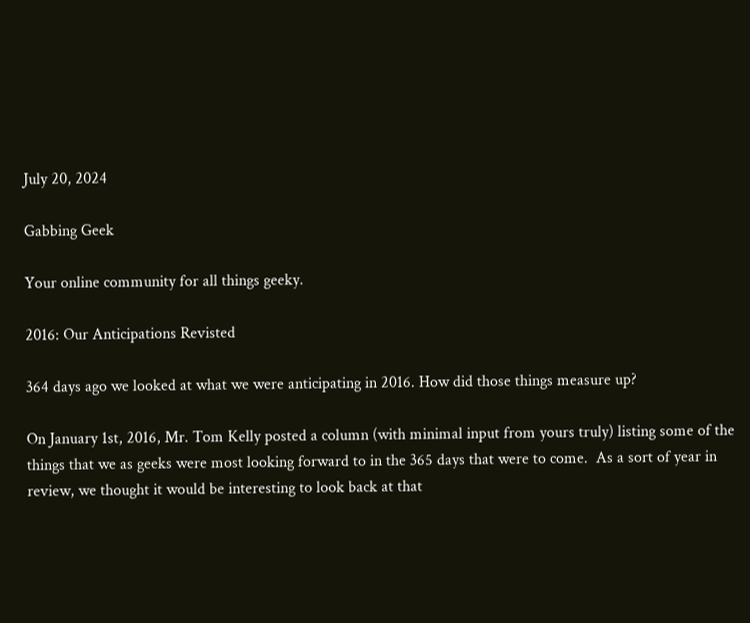July 20, 2024

Gabbing Geek

Your online community for all things geeky.

2016: Our Anticipations Revisted

364 days ago we looked at what we were anticipating in 2016. How did those things measure up?

On January 1st, 2016, Mr. Tom Kelly posted a column (with minimal input from yours truly) listing some of the things that we as geeks were most looking forward to in the 365 days that were to come.  As a sort of year in review, we thought it would be interesting to look back at that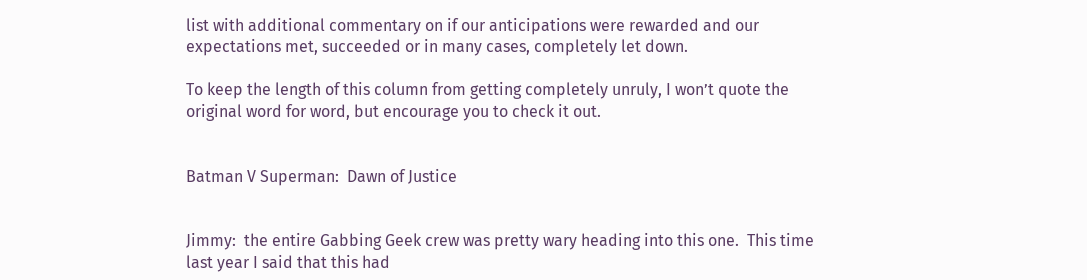list with additional commentary on if our anticipations were rewarded and our expectations met, succeeded or in many cases, completely let down.

To keep the length of this column from getting completely unruly, I won’t quote the original word for word, but encourage you to check it out.


Batman V Superman:  Dawn of Justice


Jimmy:  the entire Gabbing Geek crew was pretty wary heading into this one.  This time last year I said that this had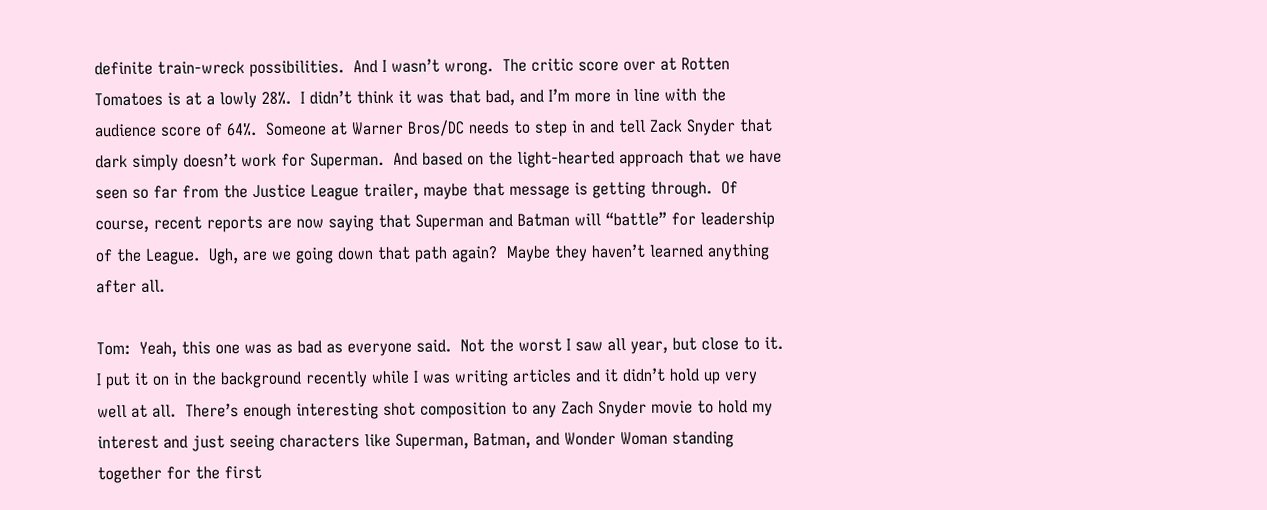definite train-wreck possibilities.  And I wasn’t wrong.  The critic score over at Rotten Tomatoes is at a lowly 28%.  I didn’t think it was that bad, and I’m more in line with the audience score of 64%.  Someone at Warner Bros/DC needs to step in and tell Zack Snyder that dark simply doesn’t work for Superman.  And based on the light-hearted approach that we have seen so far from the Justice League trailer, maybe that message is getting through.  Of course, recent reports are now saying that Superman and Batman will “battle” for leadership of the League.  Ugh, are we going down that path again?  Maybe they haven’t learned anything after all.

Tom:  Yeah, this one was as bad as everyone said.  Not the worst I saw all year, but close to it.  I put it on in the background recently while I was writing articles and it didn’t hold up very well at all.  There’s enough interesting shot composition to any Zach Snyder movie to hold my interest and just seeing characters like Superman, Batman, and Wonder Woman standing together for the first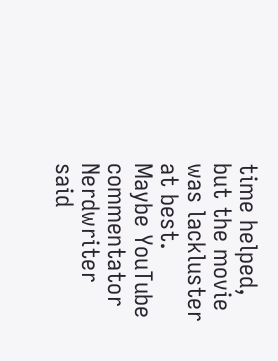time helped, but the movie was lackluster at best.  Maybe YouTube commentator Nerdwriter said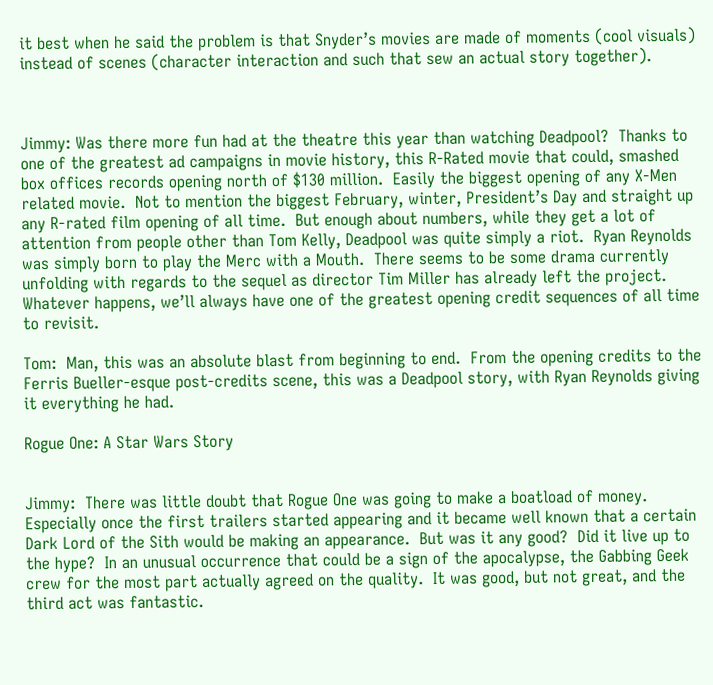it best when he said the problem is that Snyder’s movies are made of moments (cool visuals) instead of scenes (character interaction and such that sew an actual story together).



Jimmy: Was there more fun had at the theatre this year than watching Deadpool?  Thanks to one of the greatest ad campaigns in movie history, this R-Rated movie that could, smashed box offices records opening north of $130 million.  Easily the biggest opening of any X-Men related movie.  Not to mention the biggest February, winter, President’s Day and straight up any R-rated film opening of all time.  But enough about numbers, while they get a lot of attention from people other than Tom Kelly, Deadpool was quite simply a riot.  Ryan Reynolds was simply born to play the Merc with a Mouth.  There seems to be some drama currently unfolding with regards to the sequel as director Tim Miller has already left the project.  Whatever happens, we’ll always have one of the greatest opening credit sequences of all time to revisit.

Tom:  Man, this was an absolute blast from beginning to end.  From the opening credits to the Ferris Bueller-esque post-credits scene, this was a Deadpool story, with Ryan Reynolds giving it everything he had.

Rogue One: A Star Wars Story


Jimmy:  There was little doubt that Rogue One was going to make a boatload of money.  Especially once the first trailers started appearing and it became well known that a certain Dark Lord of the Sith would be making an appearance.  But was it any good?  Did it live up to the hype?  In an unusual occurrence that could be a sign of the apocalypse, the Gabbing Geek crew for the most part actually agreed on the quality.  It was good, but not great, and the third act was fantastic.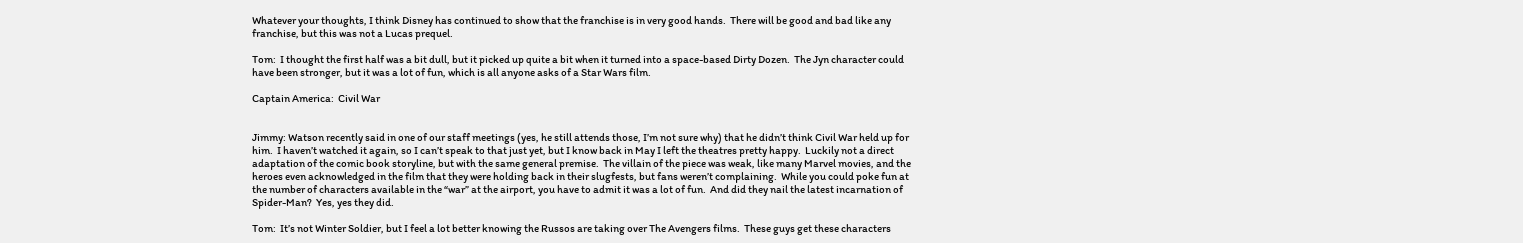Whatever your thoughts, I think Disney has continued to show that the franchise is in very good hands.  There will be good and bad like any franchise, but this was not a Lucas prequel.

Tom:  I thought the first half was a bit dull, but it picked up quite a bit when it turned into a space-based Dirty Dozen.  The Jyn character could have been stronger, but it was a lot of fun, which is all anyone asks of a Star Wars film.

Captain America:  Civil War


Jimmy: Watson recently said in one of our staff meetings (yes, he still attends those, I’m not sure why) that he didn’t think Civil War held up for him.  I haven’t watched it again, so I can’t speak to that just yet, but I know back in May I left the theatres pretty happy.  Luckily not a direct adaptation of the comic book storyline, but with the same general premise.  The villain of the piece was weak, like many Marvel movies, and the heroes even acknowledged in the film that they were holding back in their slugfests, but fans weren’t complaining.  While you could poke fun at the number of characters available in the “war” at the airport, you have to admit it was a lot of fun.  And did they nail the latest incarnation of Spider-Man?  Yes, yes they did.

Tom:  It’s not Winter Soldier, but I feel a lot better knowing the Russos are taking over The Avengers films.  These guys get these characters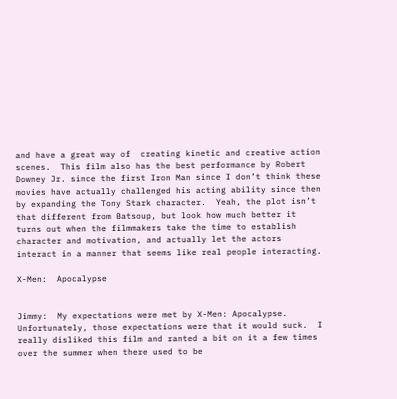and have a great way of  creating kinetic and creative action scenes.  This film also has the best performance by Robert Downey Jr. since the first Iron Man since I don’t think these movies have actually challenged his acting ability since then by expanding the Tony Stark character.  Yeah, the plot isn’t that different from Batsoup, but look how much better it turns out when the filmmakers take the time to establish character and motivation, and actually let the actors interact in a manner that seems like real people interacting.

X-Men:  Apocalypse


Jimmy:  My expectations were met by X-Men: Apocalypse.  Unfortunately, those expectations were that it would suck.  I really disliked this film and ranted a bit on it a few times over the summer when there used to be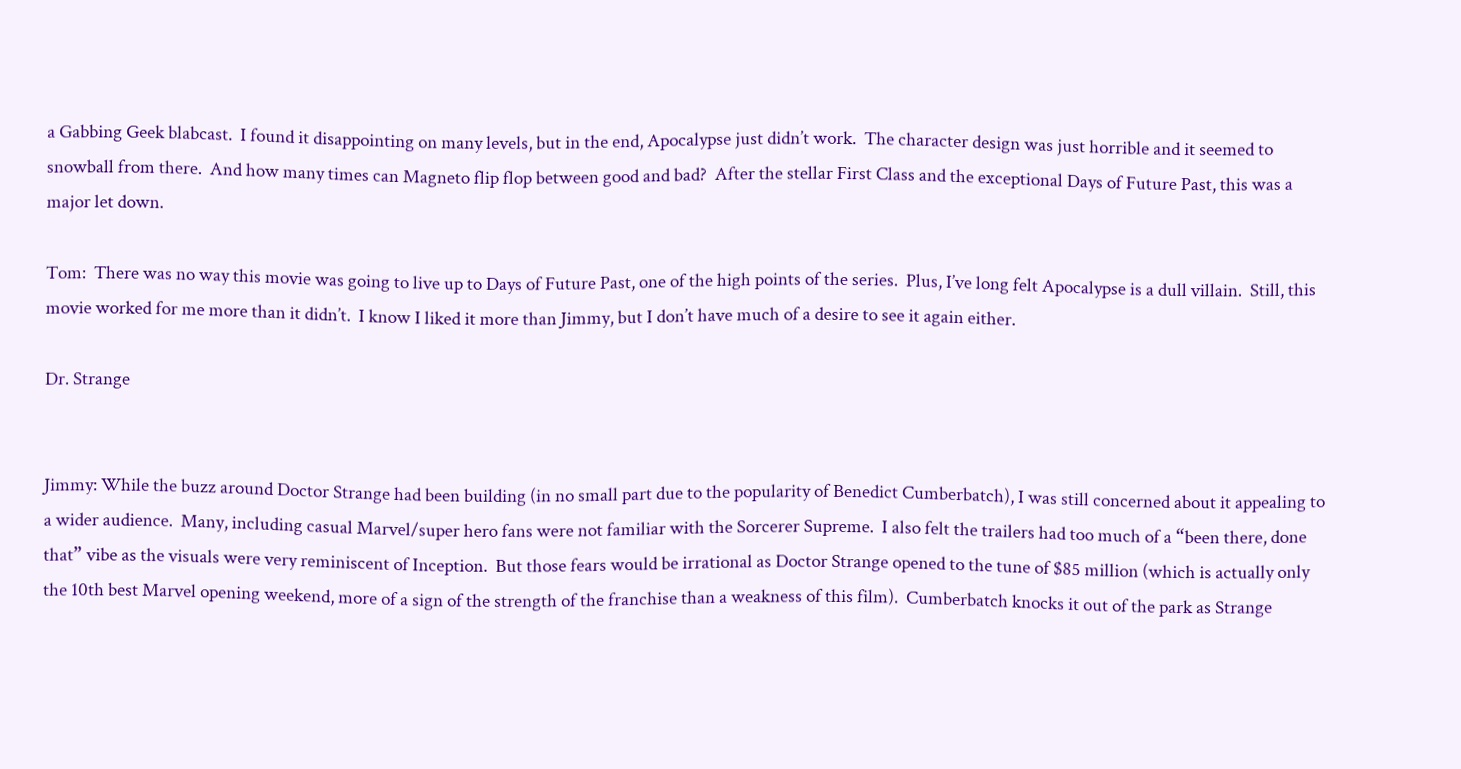a Gabbing Geek blabcast.  I found it disappointing on many levels, but in the end, Apocalypse just didn’t work.  The character design was just horrible and it seemed to snowball from there.  And how many times can Magneto flip flop between good and bad?  After the stellar First Class and the exceptional Days of Future Past, this was a major let down.

Tom:  There was no way this movie was going to live up to Days of Future Past, one of the high points of the series.  Plus, I’ve long felt Apocalypse is a dull villain.  Still, this movie worked for me more than it didn’t.  I know I liked it more than Jimmy, but I don’t have much of a desire to see it again either.

Dr. Strange


Jimmy: While the buzz around Doctor Strange had been building (in no small part due to the popularity of Benedict Cumberbatch), I was still concerned about it appealing to a wider audience.  Many, including casual Marvel/super hero fans were not familiar with the Sorcerer Supreme.  I also felt the trailers had too much of a “been there, done that” vibe as the visuals were very reminiscent of Inception.  But those fears would be irrational as Doctor Strange opened to the tune of $85 million (which is actually only the 10th best Marvel opening weekend, more of a sign of the strength of the franchise than a weakness of this film).  Cumberbatch knocks it out of the park as Strange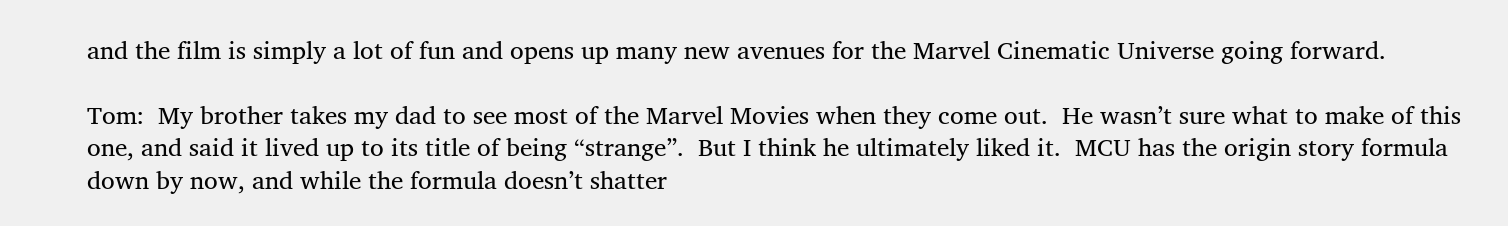and the film is simply a lot of fun and opens up many new avenues for the Marvel Cinematic Universe going forward.

Tom:  My brother takes my dad to see most of the Marvel Movies when they come out.  He wasn’t sure what to make of this one, and said it lived up to its title of being “strange”.  But I think he ultimately liked it.  MCU has the origin story formula down by now, and while the formula doesn’t shatter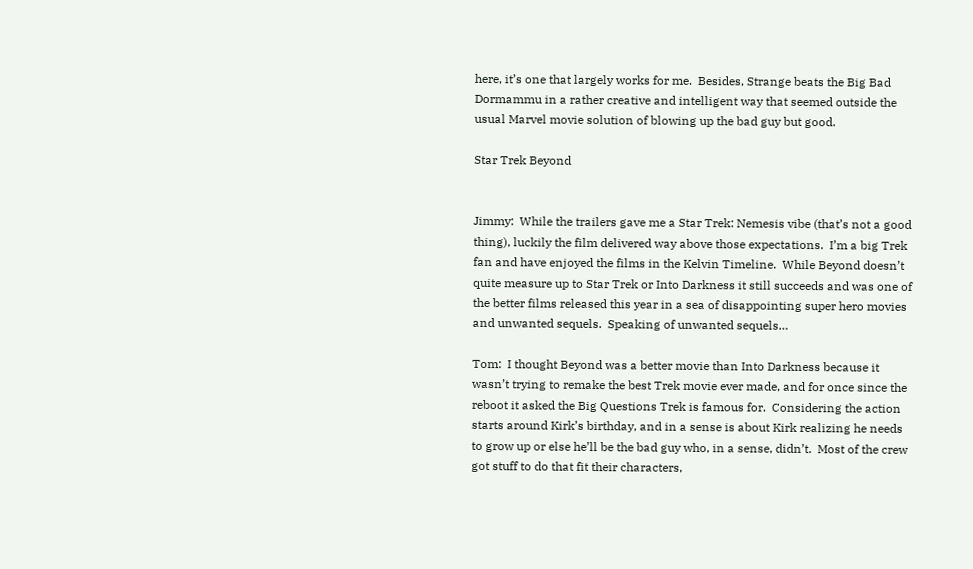here, it’s one that largely works for me.  Besides, Strange beats the Big Bad Dormammu in a rather creative and intelligent way that seemed outside the usual Marvel movie solution of blowing up the bad guy but good.

Star Trek Beyond


Jimmy:  While the trailers gave me a Star Trek: Nemesis vibe (that’s not a good thing), luckily the film delivered way above those expectations.  I’m a big Trek fan and have enjoyed the films in the Kelvin Timeline.  While Beyond doesn’t quite measure up to Star Trek or Into Darkness it still succeeds and was one of the better films released this year in a sea of disappointing super hero movies and unwanted sequels.  Speaking of unwanted sequels…

Tom:  I thought Beyond was a better movie than Into Darkness because it wasn’t trying to remake the best Trek movie ever made, and for once since the reboot it asked the Big Questions Trek is famous for.  Considering the action starts around Kirk’s birthday, and in a sense is about Kirk realizing he needs to grow up or else he’ll be the bad guy who, in a sense, didn’t.  Most of the crew got stuff to do that fit their characters,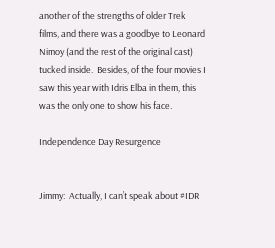another of the strengths of older Trek films, and there was a goodbye to Leonard Nimoy (and the rest of the original cast) tucked inside.  Besides, of the four movies I saw this year with Idris Elba in them, this was the only one to show his face.

Independence Day Resurgence


Jimmy:  Actually, I can’t speak about #IDR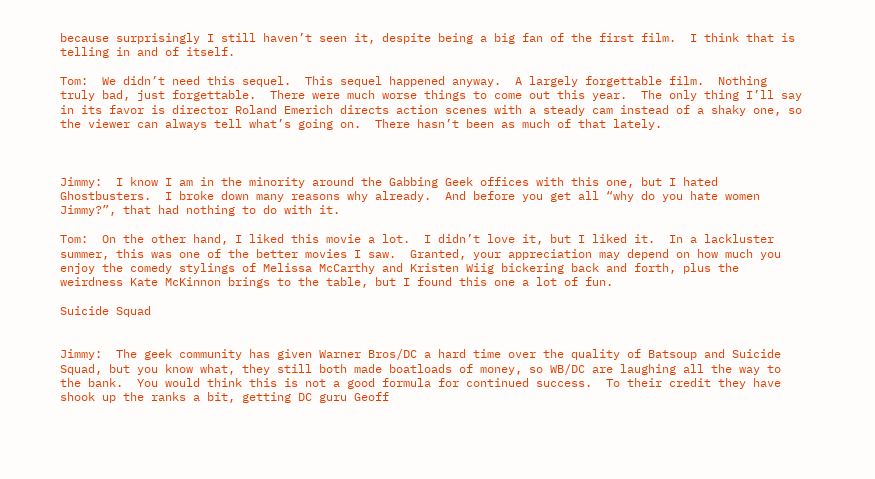because surprisingly I still haven’t seen it, despite being a big fan of the first film.  I think that is telling in and of itself.

Tom:  We didn’t need this sequel.  This sequel happened anyway.  A largely forgettable film.  Nothing truly bad, just forgettable.  There were much worse things to come out this year.  The only thing I’ll say in its favor is director Roland Emerich directs action scenes with a steady cam instead of a shaky one, so the viewer can always tell what’s going on.  There hasn’t been as much of that lately.



Jimmy:  I know I am in the minority around the Gabbing Geek offices with this one, but I hated Ghostbusters.  I broke down many reasons why already.  And before you get all “why do you hate women Jimmy?”, that had nothing to do with it.

Tom:  On the other hand, I liked this movie a lot.  I didn’t love it, but I liked it.  In a lackluster summer, this was one of the better movies I saw.  Granted, your appreciation may depend on how much you enjoy the comedy stylings of Melissa McCarthy and Kristen Wiig bickering back and forth, plus the weirdness Kate McKinnon brings to the table, but I found this one a lot of fun.

Suicide Squad


Jimmy:  The geek community has given Warner Bros/DC a hard time over the quality of Batsoup and Suicide Squad, but you know what, they still both made boatloads of money, so WB/DC are laughing all the way to the bank.  You would think this is not a good formula for continued success.  To their credit they have shook up the ranks a bit, getting DC guru Geoff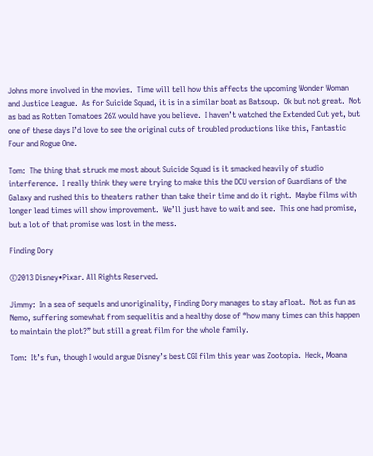Johns more involved in the movies.  Time will tell how this affects the upcoming Wonder Woman and Justice League.  As for Suicide Squad, it is in a similar boat as Batsoup.  Ok but not great.  Not as bad as Rotten Tomatoes 26% would have you believe.  I haven’t watched the Extended Cut yet, but one of these days I’d love to see the original cuts of troubled productions like this, Fantastic Four and Rogue One.

Tom:  The thing that struck me most about Suicide Squad is it smacked heavily of studio interference.  I really think they were trying to make this the DCU version of Guardians of the Galaxy and rushed this to theaters rather than take their time and do it right.  Maybe films with longer lead times will show improvement.  We’ll just have to wait and see.  This one had promise, but a lot of that promise was lost in the mess.

Finding Dory

©2013 Disney•Pixar. All Rights Reserved.

Jimmy:  In a sea of sequels and unoriginality, Finding Dory manages to stay afloat.  Not as fun as Nemo, suffering somewhat from sequelitis and a healthy dose of “how many times can this happen to maintain the plot?” but still a great film for the whole family.

Tom:  It’s fun, though I would argue Disney’s best CGI film this year was Zootopia.  Heck, Moana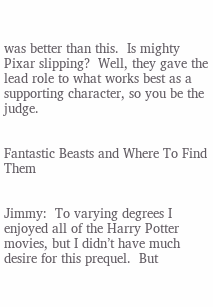was better than this.  Is mighty Pixar slipping?  Well, they gave the lead role to what works best as a supporting character, so you be the judge.


Fantastic Beasts and Where To Find Them


Jimmy:  To varying degrees I enjoyed all of the Harry Potter movies, but I didn’t have much desire for this prequel.  But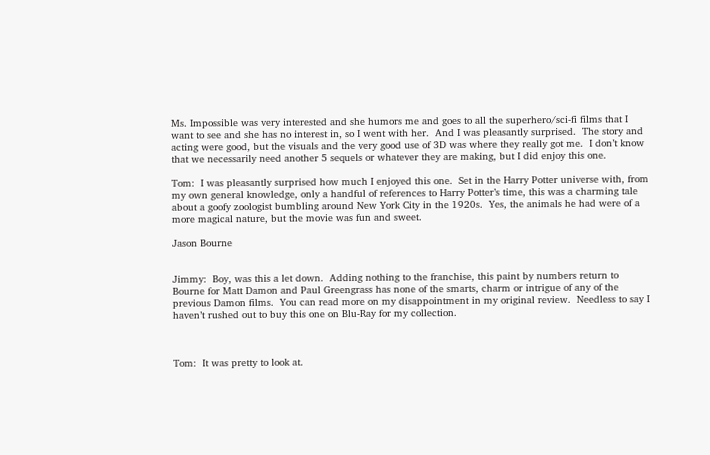Ms. Impossible was very interested and she humors me and goes to all the superhero/sci-fi films that I want to see and she has no interest in, so I went with her.  And I was pleasantly surprised.  The story and acting were good, but the visuals and the very good use of 3D was where they really got me.  I don’t know that we necessarily need another 5 sequels or whatever they are making, but I did enjoy this one.

Tom:  I was pleasantly surprised how much I enjoyed this one.  Set in the Harry Potter universe with, from my own general knowledge, only a handful of references to Harry Potter’s time, this was a charming tale about a goofy zoologist bumbling around New York City in the 1920s.  Yes, the animals he had were of a more magical nature, but the movie was fun and sweet.

Jason Bourne


Jimmy:  Boy, was this a let down.  Adding nothing to the franchise, this paint by numbers return to Bourne for Matt Damon and Paul Greengrass has none of the smarts, charm or intrigue of any of the previous Damon films.  You can read more on my disappointment in my original review.  Needless to say I haven’t rushed out to buy this one on Blu-Ray for my collection.



Tom:  It was pretty to look at.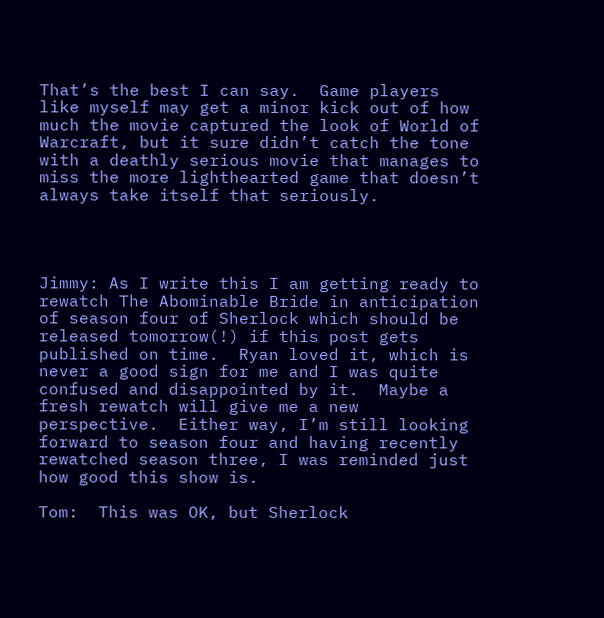That’s the best I can say.  Game players like myself may get a minor kick out of how much the movie captured the look of World of Warcraft, but it sure didn’t catch the tone with a deathly serious movie that manages to miss the more lighthearted game that doesn’t always take itself that seriously.




Jimmy: As I write this I am getting ready to rewatch The Abominable Bride in anticipation of season four of Sherlock which should be released tomorrow(!) if this post gets published on time.  Ryan loved it, which is never a good sign for me and I was quite confused and disappointed by it.  Maybe a fresh rewatch will give me a new perspective.  Either way, I’m still looking forward to season four and having recently rewatched season three, I was reminded just how good this show is.

Tom:  This was OK, but Sherlock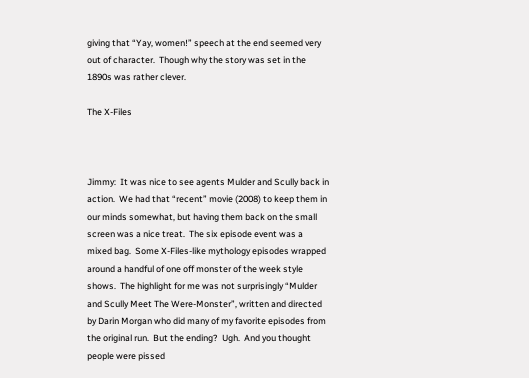giving that “Yay, women!” speech at the end seemed very out of character.  Though why the story was set in the 1890s was rather clever.

The X-Files



Jimmy:  It was nice to see agents Mulder and Scully back in action.  We had that “recent” movie (2008) to keep them in our minds somewhat, but having them back on the small screen was a nice treat.  The six episode event was a mixed bag.  Some X-Files-like mythology episodes wrapped around a handful of one off monster of the week style shows.  The highlight for me was not surprisingly “Mulder and Scully Meet The Were-Monster”, written and directed by Darin Morgan who did many of my favorite episodes from the original run.  But the ending?  Ugh.  And you thought people were pissed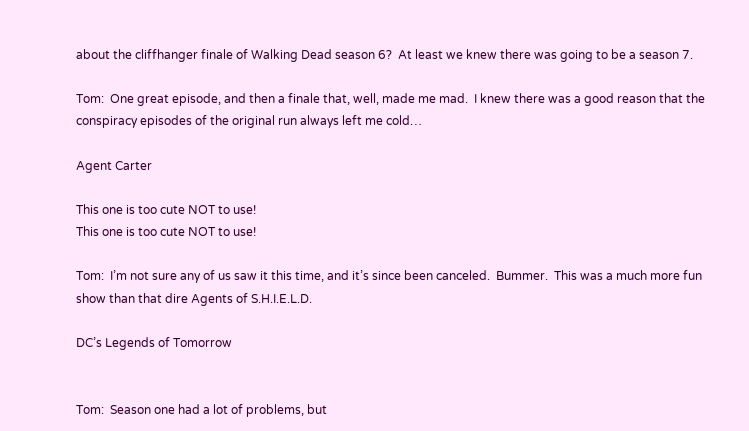about the cliffhanger finale of Walking Dead season 6?  At least we knew there was going to be a season 7.

Tom:  One great episode, and then a finale that, well, made me mad.  I knew there was a good reason that the conspiracy episodes of the original run always left me cold…

Agent Carter

This one is too cute NOT to use!
This one is too cute NOT to use!

Tom:  I’m not sure any of us saw it this time, and it’s since been canceled.  Bummer.  This was a much more fun show than that dire Agents of S.H.I.E.L.D.

DC’s Legends of Tomorrow


Tom:  Season one had a lot of problems, but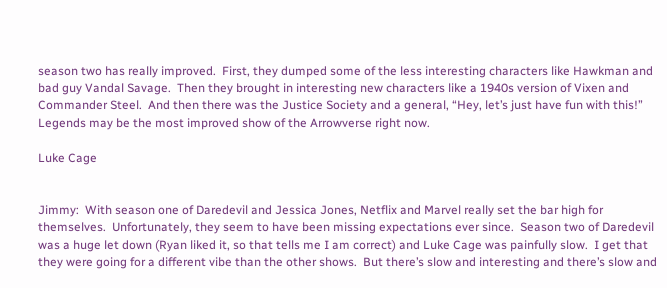season two has really improved.  First, they dumped some of the less interesting characters like Hawkman and bad guy Vandal Savage.  Then they brought in interesting new characters like a 1940s version of Vixen and Commander Steel.  And then there was the Justice Society and a general, “Hey, let’s just have fun with this!”  Legends may be the most improved show of the Arrowverse right now.

Luke Cage


Jimmy:  With season one of Daredevil and Jessica Jones, Netflix and Marvel really set the bar high for themselves.  Unfortunately, they seem to have been missing expectations ever since.  Season two of Daredevil was a huge let down (Ryan liked it, so that tells me I am correct) and Luke Cage was painfully slow.  I get that they were going for a different vibe than the other shows.  But there’s slow and interesting and there’s slow and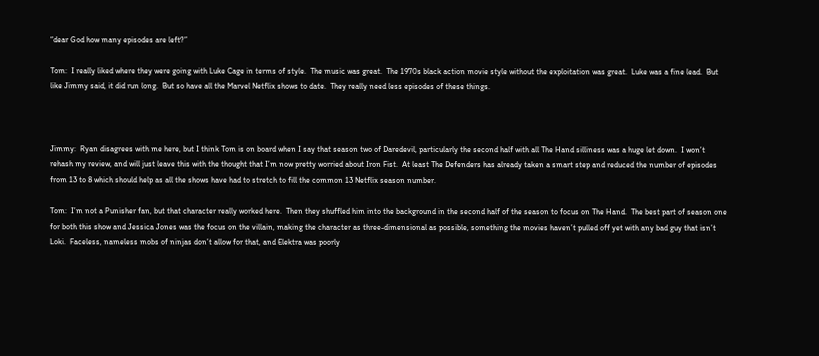“dear God how many episodes are left?”

Tom:  I really liked where they were going with Luke Cage in terms of style.  The music was great.  The 1970s black action movie style without the exploitation was great.  Luke was a fine lead.  But like Jimmy said, it did run long.  But so have all the Marvel Netflix shows to date.  They really need less episodes of these things.



Jimmy:  Ryan disagrees with me here, but I think Tom is on board when I say that season two of Daredevil, particularly the second half with all The Hand silliness was a huge let down.  I won’t rehash my review, and will just leave this with the thought that I’m now pretty worried about Iron Fist.  At least The Defenders has already taken a smart step and reduced the number of episodes from 13 to 8 which should help as all the shows have had to stretch to fill the common 13 Netflix season number.

Tom:  I’m not a Punisher fan, but that character really worked here.  Then they shuffled him into the background in the second half of the season to focus on The Hand.  The best part of season one for both this show and Jessica Jones was the focus on the villain, making the character as three-dimensional as possible, something the movies haven’t pulled off yet with any bad guy that isn’t Loki.  Faceless, nameless mobs of ninjas don’t allow for that, and Elektra was poorly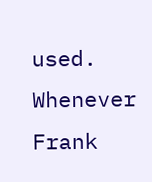used.  Whenever Frank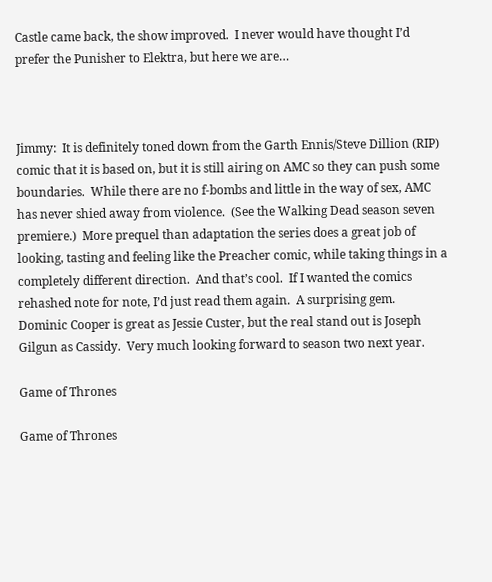Castle came back, the show improved.  I never would have thought I’d prefer the Punisher to Elektra, but here we are…



Jimmy:  It is definitely toned down from the Garth Ennis/Steve Dillion (RIP) comic that it is based on, but it is still airing on AMC so they can push some boundaries.  While there are no f-bombs and little in the way of sex, AMC has never shied away from violence.  (See the Walking Dead season seven premiere.)  More prequel than adaptation the series does a great job of looking, tasting and feeling like the Preacher comic, while taking things in a completely different direction.  And that’s cool.  If I wanted the comics rehashed note for note, I’d just read them again.  A surprising gem.  Dominic Cooper is great as Jessie Custer, but the real stand out is Joseph Gilgun as Cassidy.  Very much looking forward to season two next year.

Game of Thrones

Game of Thrones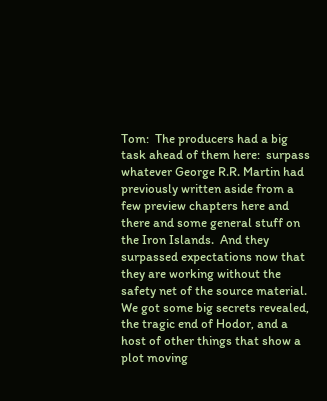Tom:  The producers had a big task ahead of them here:  surpass whatever George R.R. Martin had previously written aside from a few preview chapters here and there and some general stuff on the Iron Islands.  And they surpassed expectations now that they are working without the safety net of the source material.  We got some big secrets revealed, the tragic end of Hodor, and a host of other things that show a plot moving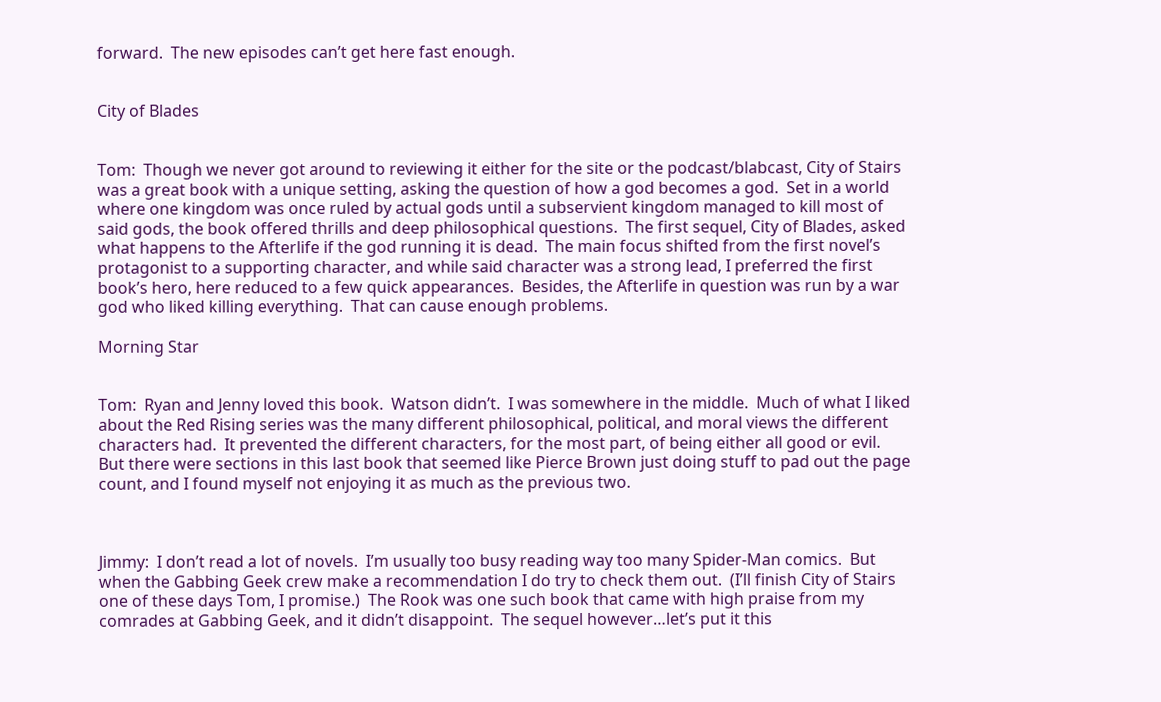forward.  The new episodes can’t get here fast enough.


City of Blades


Tom:  Though we never got around to reviewing it either for the site or the podcast/blabcast, City of Stairs was a great book with a unique setting, asking the question of how a god becomes a god.  Set in a world where one kingdom was once ruled by actual gods until a subservient kingdom managed to kill most of said gods, the book offered thrills and deep philosophical questions.  The first sequel, City of Blades, asked what happens to the Afterlife if the god running it is dead.  The main focus shifted from the first novel’s protagonist to a supporting character, and while said character was a strong lead, I preferred the first book’s hero, here reduced to a few quick appearances.  Besides, the Afterlife in question was run by a war god who liked killing everything.  That can cause enough problems.

Morning Star


Tom:  Ryan and Jenny loved this book.  Watson didn’t.  I was somewhere in the middle.  Much of what I liked about the Red Rising series was the many different philosophical, political, and moral views the different characters had.  It prevented the different characters, for the most part, of being either all good or evil.  But there were sections in this last book that seemed like Pierce Brown just doing stuff to pad out the page count, and I found myself not enjoying it as much as the previous two.



Jimmy:  I don’t read a lot of novels.  I’m usually too busy reading way too many Spider-Man comics.  But when the Gabbing Geek crew make a recommendation I do try to check them out.  (I’ll finish City of Stairs one of these days Tom, I promise.)  The Rook was one such book that came with high praise from my comrades at Gabbing Geek, and it didn’t disappoint.  The sequel however…let’s put it this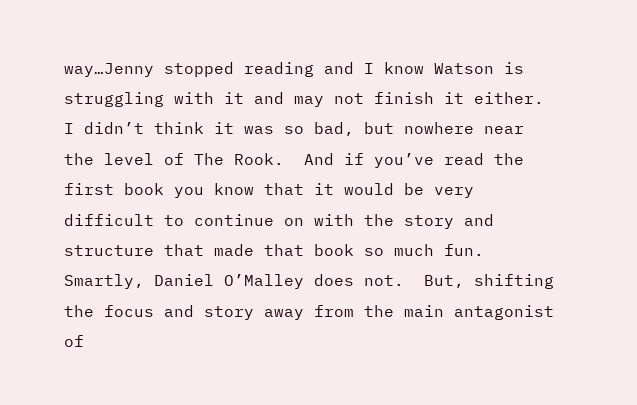way…Jenny stopped reading and I know Watson is struggling with it and may not finish it either.  I didn’t think it was so bad, but nowhere near the level of The Rook.  And if you’ve read the first book you know that it would be very difficult to continue on with the story and structure that made that book so much fun.  Smartly, Daniel O’Malley does not.  But, shifting the focus and story away from the main antagonist of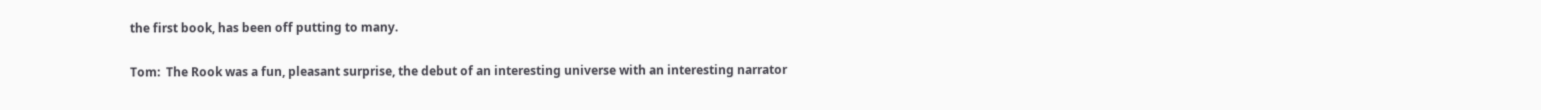the first book, has been off putting to many.

Tom:  The Rook was a fun, pleasant surprise, the debut of an interesting universe with an interesting narrator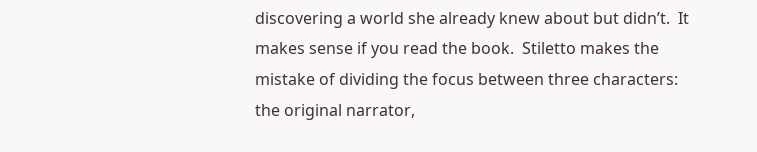discovering a world she already knew about but didn’t.  It makes sense if you read the book.  Stiletto makes the mistake of dividing the focus between three characters:  the original narrator,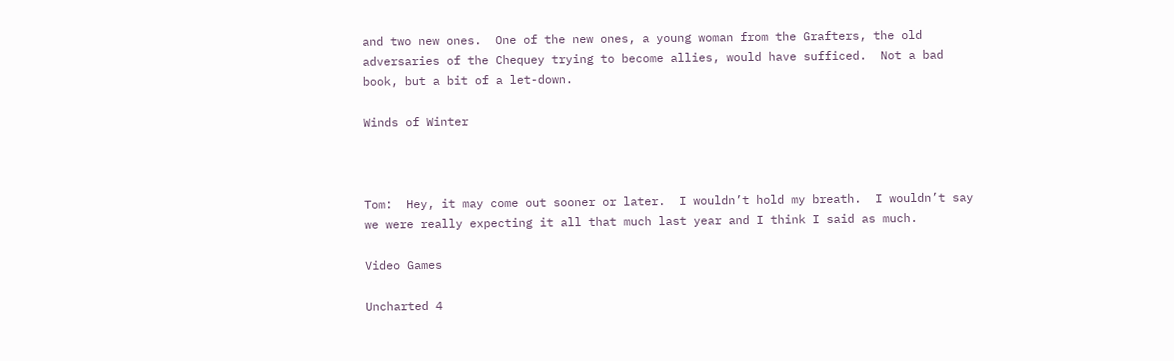and two new ones.  One of the new ones, a young woman from the Grafters, the old adversaries of the Chequey trying to become allies, would have sufficed.  Not a bad book, but a bit of a let-down.

Winds of Winter



Tom:  Hey, it may come out sooner or later.  I wouldn’t hold my breath.  I wouldn’t say we were really expecting it all that much last year and I think I said as much.

Video Games

Uncharted 4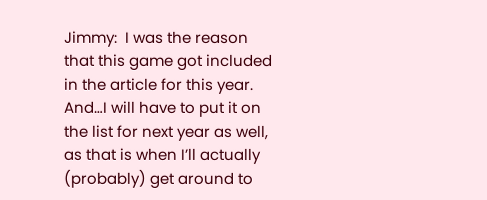Jimmy:  I was the reason that this game got included in the article for this year.  And…I will have to put it on the list for next year as well, as that is when I’ll actually (probably) get around to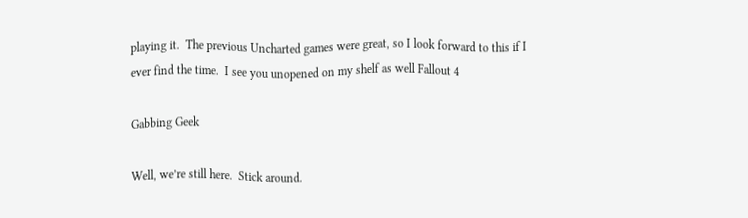playing it.  The previous Uncharted games were great, so I look forward to this if I ever find the time.  I see you unopened on my shelf as well Fallout 4

Gabbing Geek

Well, we’re still here.  Stick around.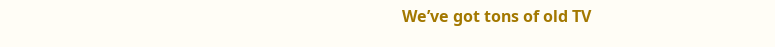We’ve got tons of old TV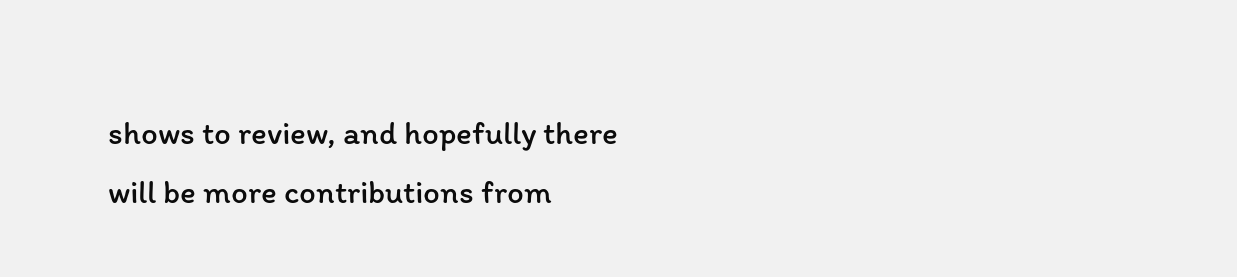shows to review, and hopefully there will be more contributions from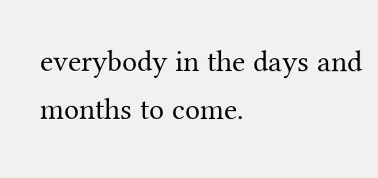everybody in the days and months to come.